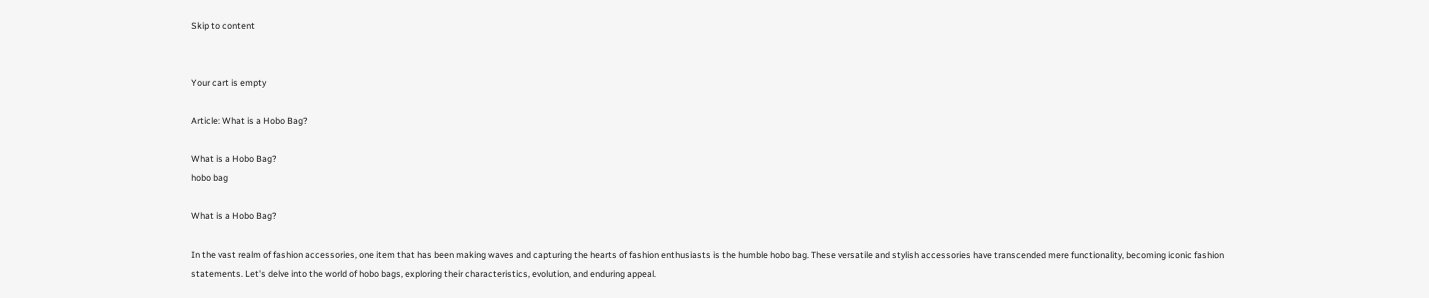Skip to content


Your cart is empty

Article: What is a Hobo Bag?

What is a Hobo Bag?
hobo bag

What is a Hobo Bag?

In the vast realm of fashion accessories, one item that has been making waves and capturing the hearts of fashion enthusiasts is the humble hobo bag. These versatile and stylish accessories have transcended mere functionality, becoming iconic fashion statements. Let's delve into the world of hobo bags, exploring their characteristics, evolution, and enduring appeal.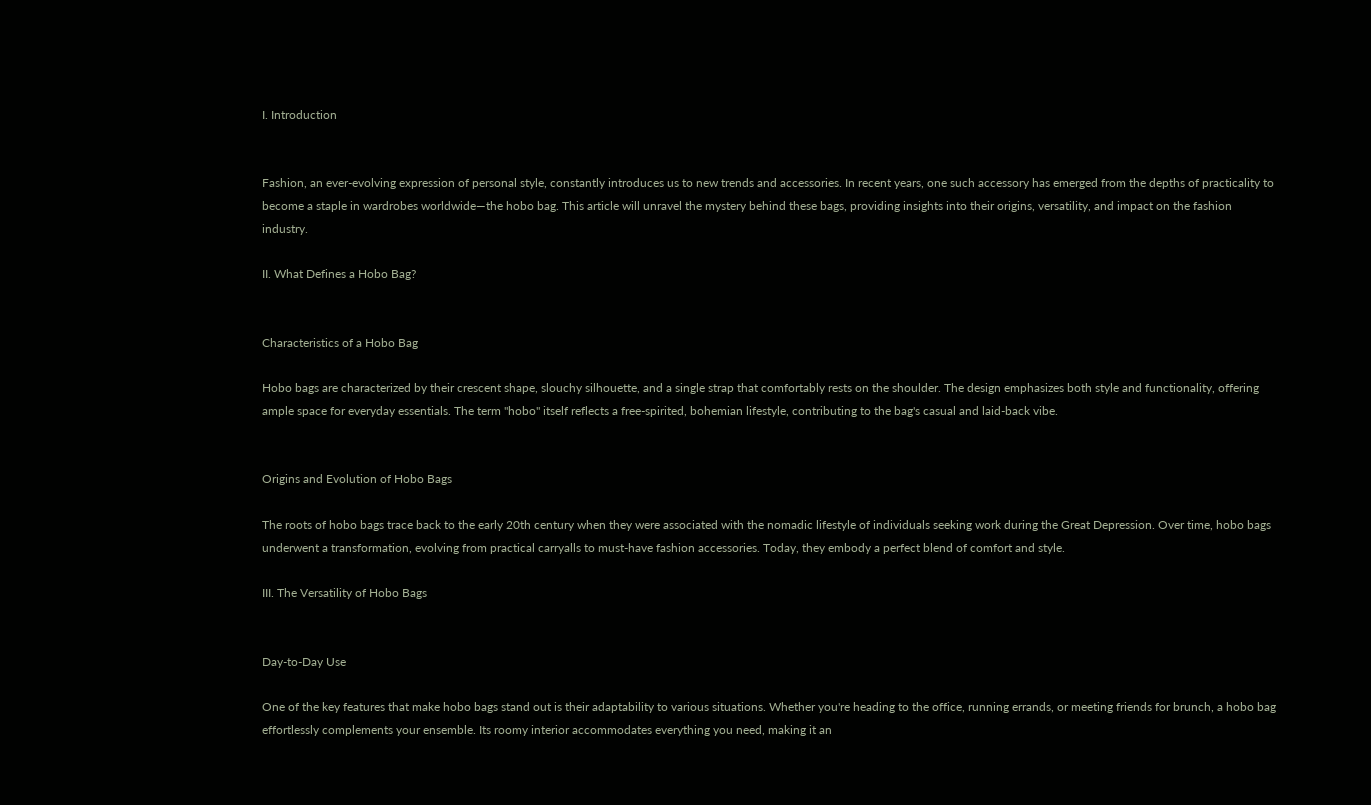I. Introduction


Fashion, an ever-evolving expression of personal style, constantly introduces us to new trends and accessories. In recent years, one such accessory has emerged from the depths of practicality to become a staple in wardrobes worldwide—the hobo bag. This article will unravel the mystery behind these bags, providing insights into their origins, versatility, and impact on the fashion industry.

II. What Defines a Hobo Bag?


Characteristics of a Hobo Bag

Hobo bags are characterized by their crescent shape, slouchy silhouette, and a single strap that comfortably rests on the shoulder. The design emphasizes both style and functionality, offering ample space for everyday essentials. The term "hobo" itself reflects a free-spirited, bohemian lifestyle, contributing to the bag's casual and laid-back vibe.


Origins and Evolution of Hobo Bags

The roots of hobo bags trace back to the early 20th century when they were associated with the nomadic lifestyle of individuals seeking work during the Great Depression. Over time, hobo bags underwent a transformation, evolving from practical carryalls to must-have fashion accessories. Today, they embody a perfect blend of comfort and style.

III. The Versatility of Hobo Bags


Day-to-Day Use

One of the key features that make hobo bags stand out is their adaptability to various situations. Whether you're heading to the office, running errands, or meeting friends for brunch, a hobo bag effortlessly complements your ensemble. Its roomy interior accommodates everything you need, making it an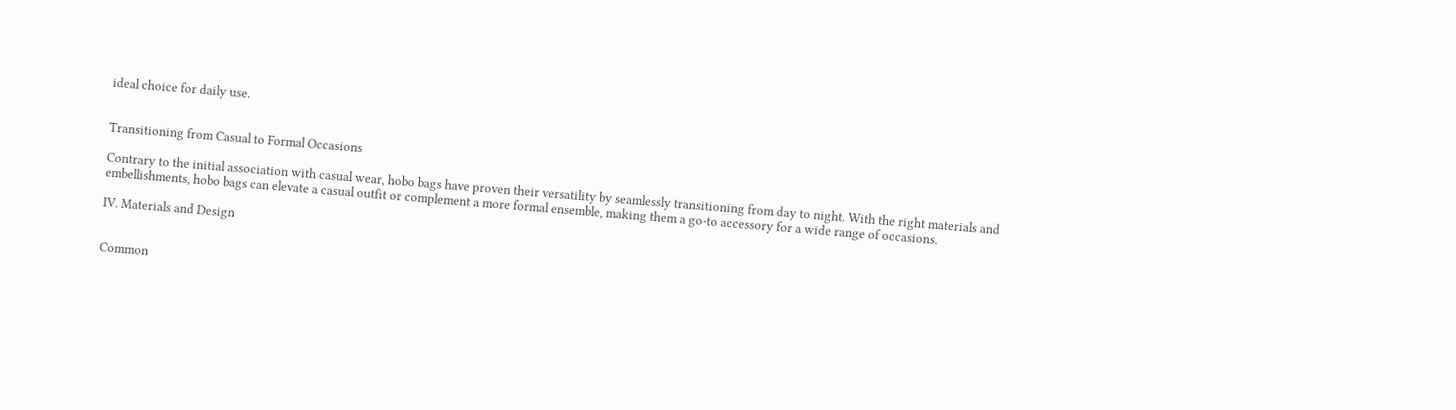ideal choice for daily use.


Transitioning from Casual to Formal Occasions

Contrary to the initial association with casual wear, hobo bags have proven their versatility by seamlessly transitioning from day to night. With the right materials and embellishments, hobo bags can elevate a casual outfit or complement a more formal ensemble, making them a go-to accessory for a wide range of occasions.

IV. Materials and Design


Common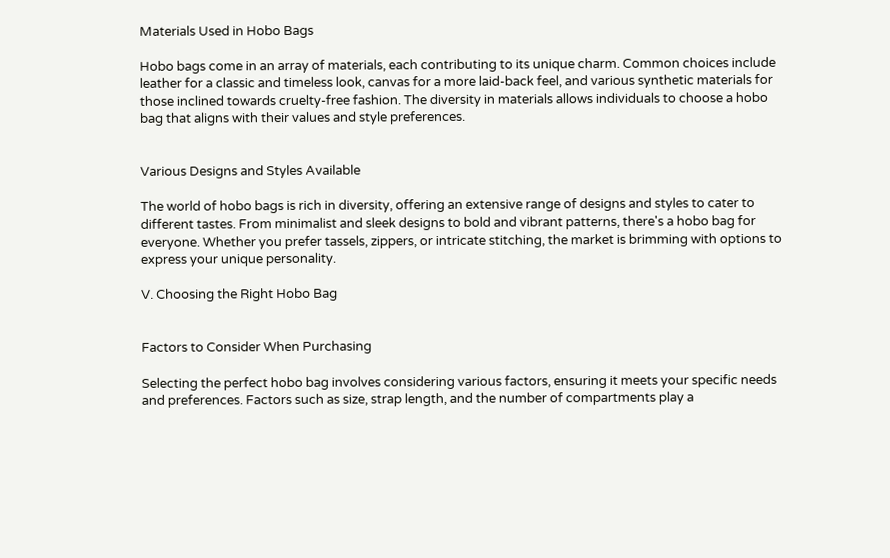Materials Used in Hobo Bags

Hobo bags come in an array of materials, each contributing to its unique charm. Common choices include leather for a classic and timeless look, canvas for a more laid-back feel, and various synthetic materials for those inclined towards cruelty-free fashion. The diversity in materials allows individuals to choose a hobo bag that aligns with their values and style preferences.


Various Designs and Styles Available

The world of hobo bags is rich in diversity, offering an extensive range of designs and styles to cater to different tastes. From minimalist and sleek designs to bold and vibrant patterns, there's a hobo bag for everyone. Whether you prefer tassels, zippers, or intricate stitching, the market is brimming with options to express your unique personality.

V. Choosing the Right Hobo Bag


Factors to Consider When Purchasing

Selecting the perfect hobo bag involves considering various factors, ensuring it meets your specific needs and preferences. Factors such as size, strap length, and the number of compartments play a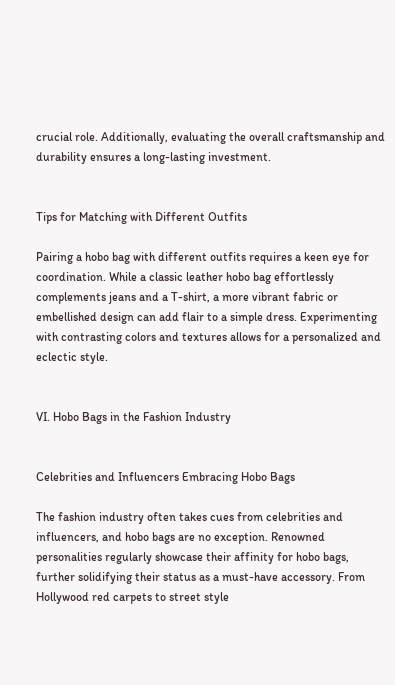crucial role. Additionally, evaluating the overall craftsmanship and durability ensures a long-lasting investment.


Tips for Matching with Different Outfits

Pairing a hobo bag with different outfits requires a keen eye for coordination. While a classic leather hobo bag effortlessly complements jeans and a T-shirt, a more vibrant fabric or embellished design can add flair to a simple dress. Experimenting with contrasting colors and textures allows for a personalized and eclectic style.


VI. Hobo Bags in the Fashion Industry


Celebrities and Influencers Embracing Hobo Bags

The fashion industry often takes cues from celebrities and influencers, and hobo bags are no exception. Renowned personalities regularly showcase their affinity for hobo bags, further solidifying their status as a must-have accessory. From Hollywood red carpets to street style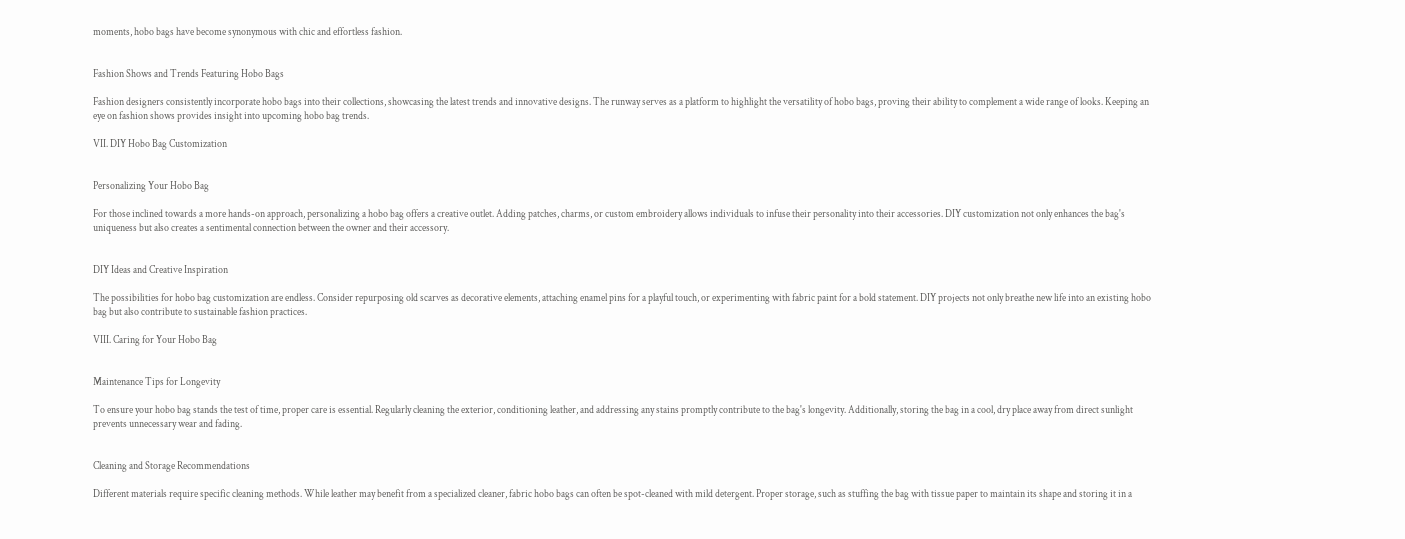moments, hobo bags have become synonymous with chic and effortless fashion.


Fashion Shows and Trends Featuring Hobo Bags

Fashion designers consistently incorporate hobo bags into their collections, showcasing the latest trends and innovative designs. The runway serves as a platform to highlight the versatility of hobo bags, proving their ability to complement a wide range of looks. Keeping an eye on fashion shows provides insight into upcoming hobo bag trends.

VII. DIY Hobo Bag Customization


Personalizing Your Hobo Bag

For those inclined towards a more hands-on approach, personalizing a hobo bag offers a creative outlet. Adding patches, charms, or custom embroidery allows individuals to infuse their personality into their accessories. DIY customization not only enhances the bag's uniqueness but also creates a sentimental connection between the owner and their accessory.


DIY Ideas and Creative Inspiration

The possibilities for hobo bag customization are endless. Consider repurposing old scarves as decorative elements, attaching enamel pins for a playful touch, or experimenting with fabric paint for a bold statement. DIY projects not only breathe new life into an existing hobo bag but also contribute to sustainable fashion practices.

VIII. Caring for Your Hobo Bag


Maintenance Tips for Longevity

To ensure your hobo bag stands the test of time, proper care is essential. Regularly cleaning the exterior, conditioning leather, and addressing any stains promptly contribute to the bag's longevity. Additionally, storing the bag in a cool, dry place away from direct sunlight prevents unnecessary wear and fading.


Cleaning and Storage Recommendations

Different materials require specific cleaning methods. While leather may benefit from a specialized cleaner, fabric hobo bags can often be spot-cleaned with mild detergent. Proper storage, such as stuffing the bag with tissue paper to maintain its shape and storing it in a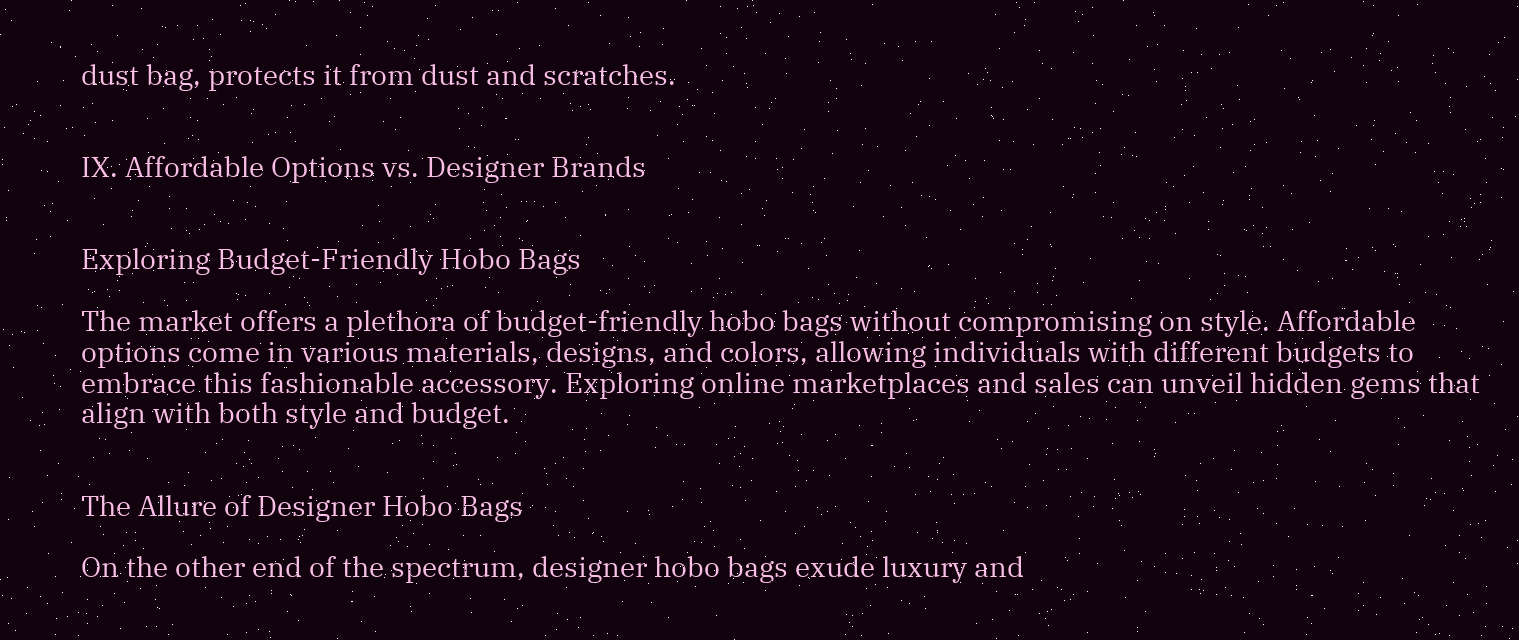dust bag, protects it from dust and scratches.


IX. Affordable Options vs. Designer Brands


Exploring Budget-Friendly Hobo Bags

The market offers a plethora of budget-friendly hobo bags without compromising on style. Affordable options come in various materials, designs, and colors, allowing individuals with different budgets to embrace this fashionable accessory. Exploring online marketplaces and sales can unveil hidden gems that align with both style and budget.


The Allure of Designer Hobo Bags

On the other end of the spectrum, designer hobo bags exude luxury and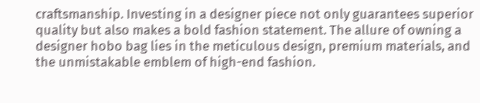craftsmanship. Investing in a designer piece not only guarantees superior quality but also makes a bold fashion statement. The allure of owning a designer hobo bag lies in the meticulous design, premium materials, and the unmistakable emblem of high-end fashion.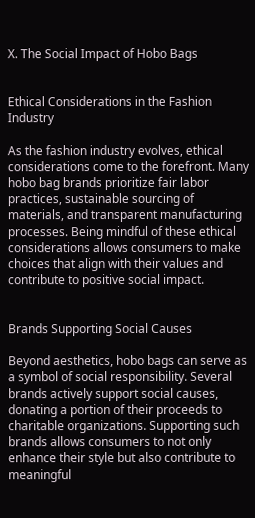X. The Social Impact of Hobo Bags


Ethical Considerations in the Fashion Industry

As the fashion industry evolves, ethical considerations come to the forefront. Many hobo bag brands prioritize fair labor practices, sustainable sourcing of materials, and transparent manufacturing processes. Being mindful of these ethical considerations allows consumers to make choices that align with their values and contribute to positive social impact.


Brands Supporting Social Causes

Beyond aesthetics, hobo bags can serve as a symbol of social responsibility. Several brands actively support social causes, donating a portion of their proceeds to charitable organizations. Supporting such brands allows consumers to not only enhance their style but also contribute to meaningful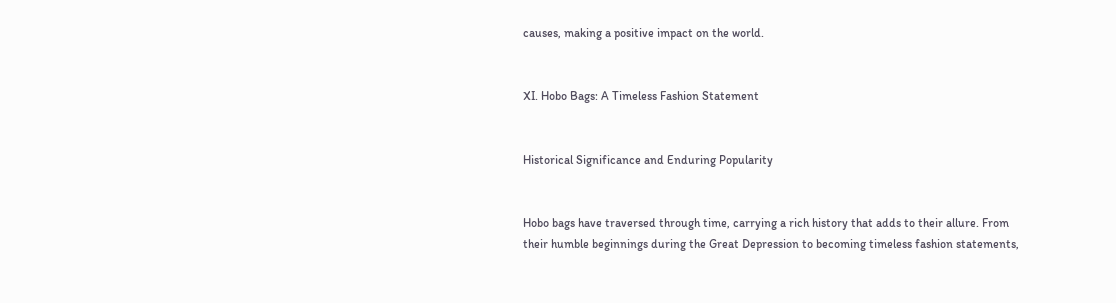causes, making a positive impact on the world.


XI. Hobo Bags: A Timeless Fashion Statement


Historical Significance and Enduring Popularity


Hobo bags have traversed through time, carrying a rich history that adds to their allure. From their humble beginnings during the Great Depression to becoming timeless fashion statements,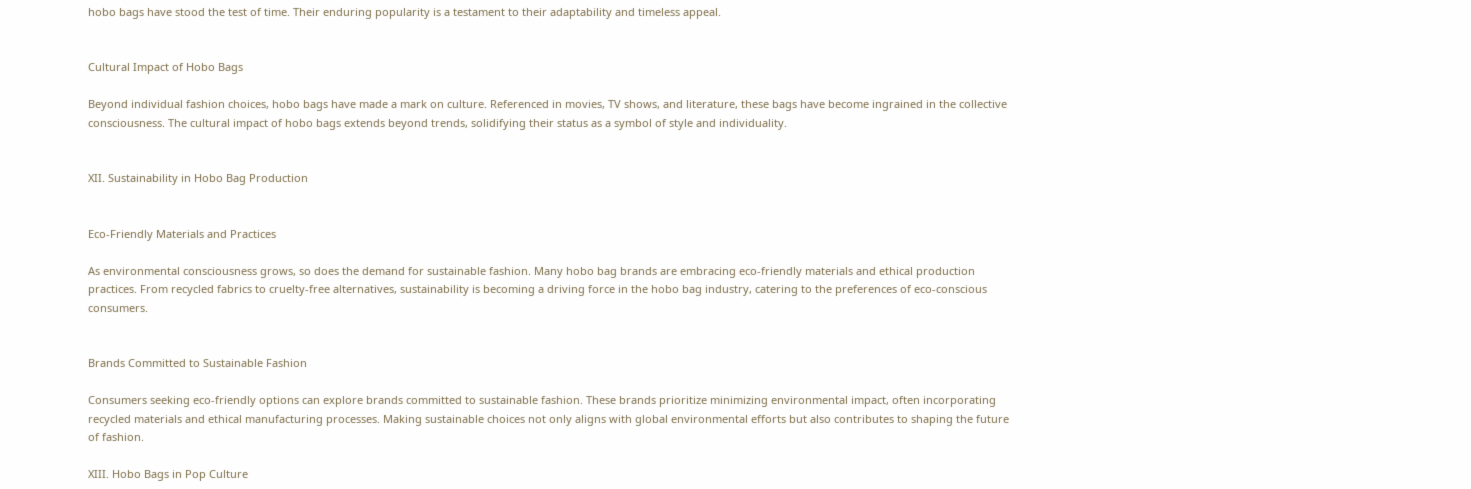hobo bags have stood the test of time. Their enduring popularity is a testament to their adaptability and timeless appeal.


Cultural Impact of Hobo Bags

Beyond individual fashion choices, hobo bags have made a mark on culture. Referenced in movies, TV shows, and literature, these bags have become ingrained in the collective consciousness. The cultural impact of hobo bags extends beyond trends, solidifying their status as a symbol of style and individuality.


XII. Sustainability in Hobo Bag Production


Eco-Friendly Materials and Practices

As environmental consciousness grows, so does the demand for sustainable fashion. Many hobo bag brands are embracing eco-friendly materials and ethical production practices. From recycled fabrics to cruelty-free alternatives, sustainability is becoming a driving force in the hobo bag industry, catering to the preferences of eco-conscious consumers.


Brands Committed to Sustainable Fashion

Consumers seeking eco-friendly options can explore brands committed to sustainable fashion. These brands prioritize minimizing environmental impact, often incorporating recycled materials and ethical manufacturing processes. Making sustainable choices not only aligns with global environmental efforts but also contributes to shaping the future of fashion.

XIII. Hobo Bags in Pop Culture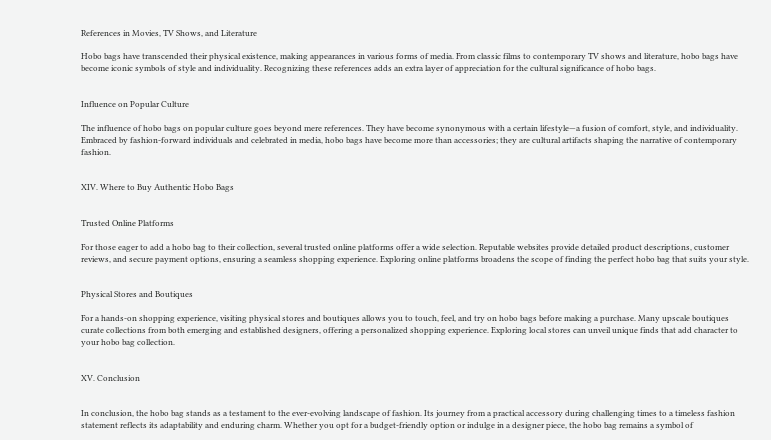References in Movies, TV Shows, and Literature

Hobo bags have transcended their physical existence, making appearances in various forms of media. From classic films to contemporary TV shows and literature, hobo bags have become iconic symbols of style and individuality. Recognizing these references adds an extra layer of appreciation for the cultural significance of hobo bags.


Influence on Popular Culture

The influence of hobo bags on popular culture goes beyond mere references. They have become synonymous with a certain lifestyle—a fusion of comfort, style, and individuality. Embraced by fashion-forward individuals and celebrated in media, hobo bags have become more than accessories; they are cultural artifacts shaping the narrative of contemporary fashion.


XIV. Where to Buy Authentic Hobo Bags


Trusted Online Platforms

For those eager to add a hobo bag to their collection, several trusted online platforms offer a wide selection. Reputable websites provide detailed product descriptions, customer reviews, and secure payment options, ensuring a seamless shopping experience. Exploring online platforms broadens the scope of finding the perfect hobo bag that suits your style.


Physical Stores and Boutiques

For a hands-on shopping experience, visiting physical stores and boutiques allows you to touch, feel, and try on hobo bags before making a purchase. Many upscale boutiques curate collections from both emerging and established designers, offering a personalized shopping experience. Exploring local stores can unveil unique finds that add character to your hobo bag collection.


XV. Conclusion


In conclusion, the hobo bag stands as a testament to the ever-evolving landscape of fashion. Its journey from a practical accessory during challenging times to a timeless fashion statement reflects its adaptability and enduring charm. Whether you opt for a budget-friendly option or indulge in a designer piece, the hobo bag remains a symbol of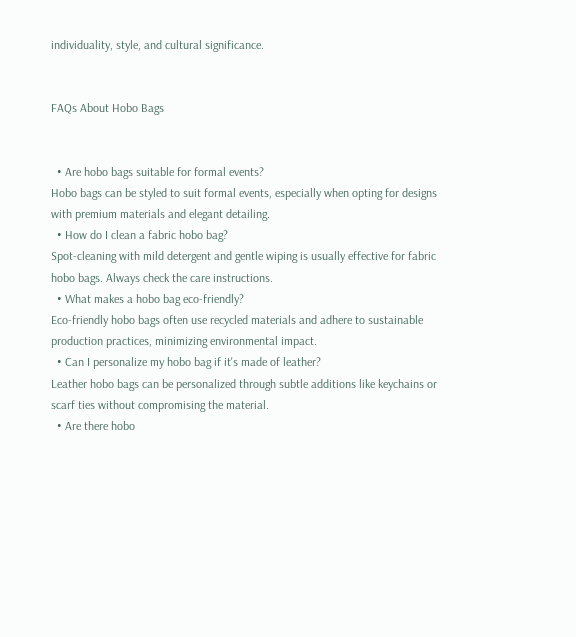individuality, style, and cultural significance.


FAQs About Hobo Bags


  • Are hobo bags suitable for formal events?
Hobo bags can be styled to suit formal events, especially when opting for designs with premium materials and elegant detailing.
  • How do I clean a fabric hobo bag?
Spot-cleaning with mild detergent and gentle wiping is usually effective for fabric hobo bags. Always check the care instructions.
  • What makes a hobo bag eco-friendly?
Eco-friendly hobo bags often use recycled materials and adhere to sustainable production practices, minimizing environmental impact.
  • Can I personalize my hobo bag if it's made of leather?
Leather hobo bags can be personalized through subtle additions like keychains or scarf ties without compromising the material.
  • Are there hobo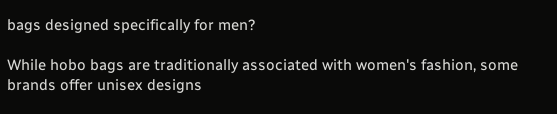bags designed specifically for men?

While hobo bags are traditionally associated with women's fashion, some brands offer unisex designs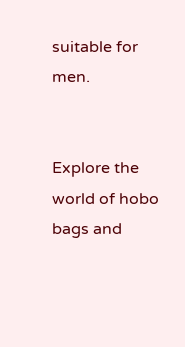suitable for men.


Explore the world of hobo bags and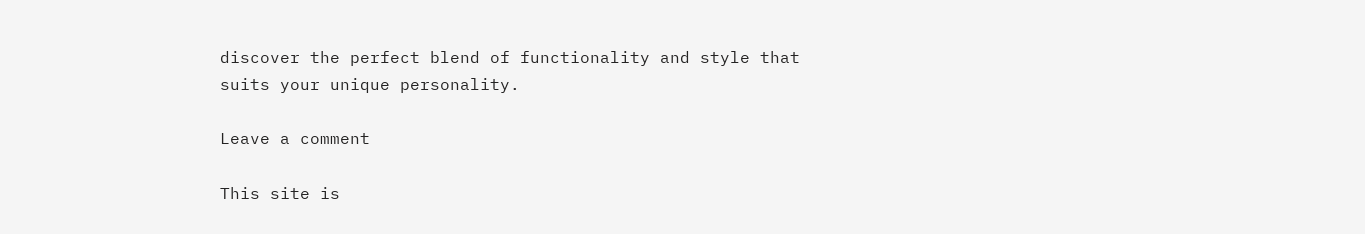discover the perfect blend of functionality and style that suits your unique personality.

Leave a comment

This site is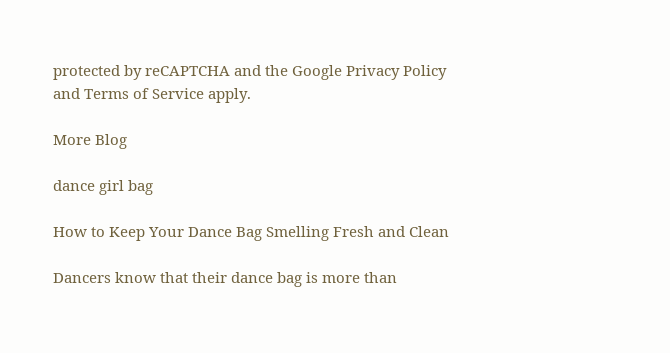protected by reCAPTCHA and the Google Privacy Policy and Terms of Service apply.

More Blog

dance girl bag

How to Keep Your Dance Bag Smelling Fresh and Clean

Dancers know that their dance bag is more than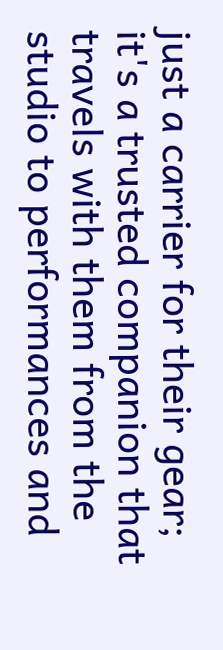just a carrier for their gear; it's a trusted companion that travels with them from the studio to performances and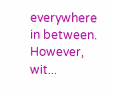everywhere in between. However, wit...